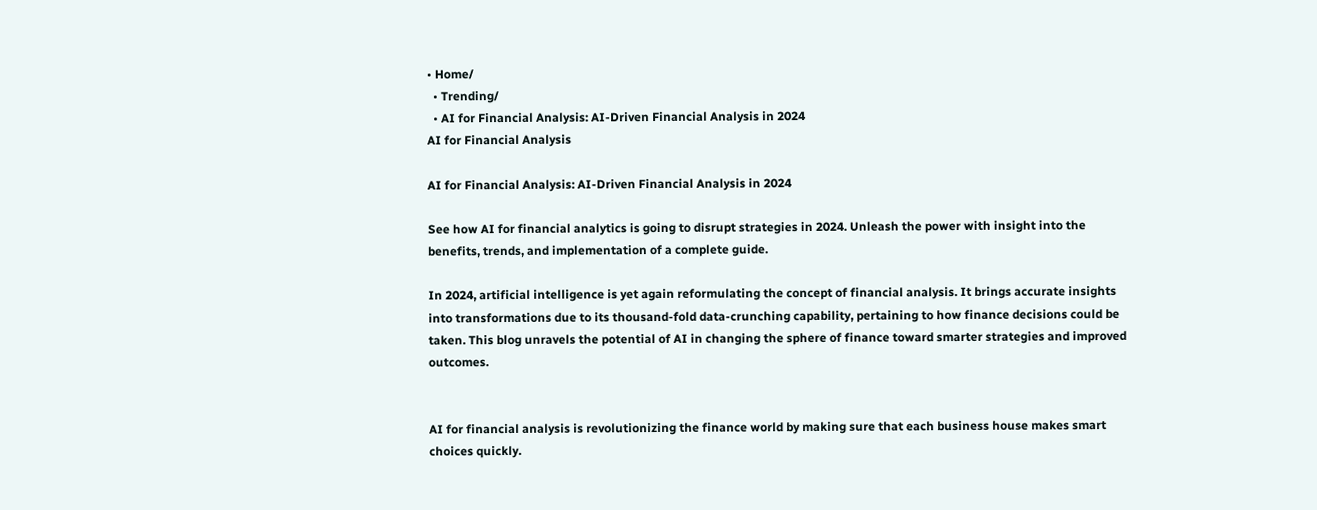• Home/
  • Trending/
  • AI for Financial Analysis: AI-Driven Financial Analysis in 2024
AI for Financial Analysis

AI for Financial Analysis: AI-Driven Financial Analysis in 2024

See how AI for financial analytics is going to disrupt strategies in 2024. Unleash the power with insight into the benefits, trends, and implementation of a complete guide.

In 2024, artificial intelligence is yet again reformulating the concept of financial analysis. It brings accurate insights into transformations due to its thousand-fold data-crunching capability, pertaining to how finance decisions could be taken. This blog unravels the potential of AI in changing the sphere of finance toward smarter strategies and improved outcomes.


AI for financial analysis is revolutionizing the finance world by making sure that each business house makes smart choices quickly.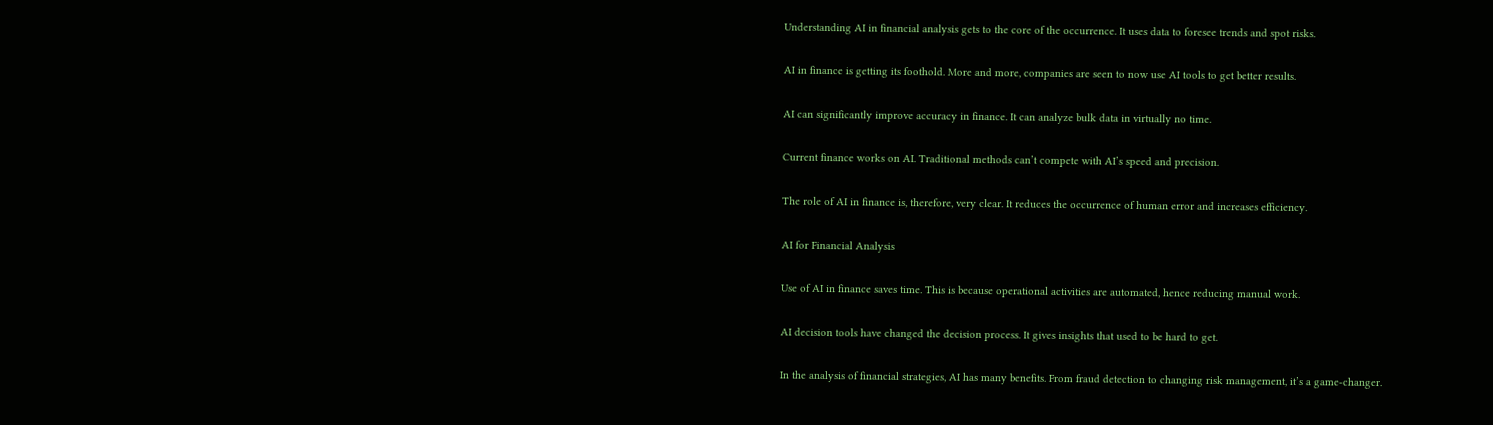Understanding AI in financial analysis gets to the core of the occurrence. It uses data to foresee trends and spot risks.

AI in finance is getting its foothold. More and more, companies are seen to now use AI tools to get better results.

AI can significantly improve accuracy in finance. It can analyze bulk data in virtually no time.

Current finance works on AI. Traditional methods can’t compete with AI’s speed and precision.

The role of AI in finance is, therefore, very clear. It reduces the occurrence of human error and increases efficiency.

AI for Financial Analysis

Use of AI in finance saves time. This is because operational activities are automated, hence reducing manual work.

AI decision tools have changed the decision process. It gives insights that used to be hard to get.

In the analysis of financial strategies, AI has many benefits. From fraud detection to changing risk management, it’s a game-changer.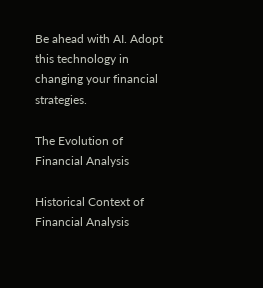Be ahead with AI. Adopt this technology in changing your financial strategies.

The Evolution of Financial Analysis

Historical Context of Financial Analysis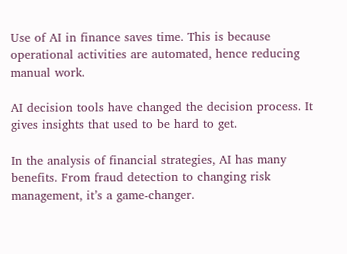Use of AI in finance saves time. This is because operational activities are automated, hence reducing manual work.

AI decision tools have changed the decision process. It gives insights that used to be hard to get.

In the analysis of financial strategies, AI has many benefits. From fraud detection to changing risk management, it’s a game-changer.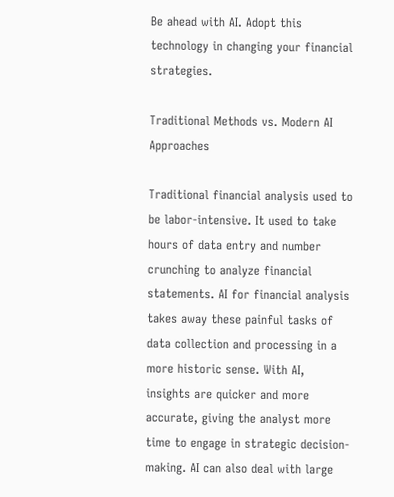Be ahead with AI. Adopt this technology in changing your financial strategies.

Traditional Methods vs. Modern AI Approaches

Traditional financial analysis used to be labor-intensive. It used to take hours of data entry and number crunching to analyze financial statements. AI for financial analysis takes away these painful tasks of data collection and processing in a more historic sense. With AI, insights are quicker and more accurate, giving the analyst more time to engage in strategic decision-making. AI can also deal with large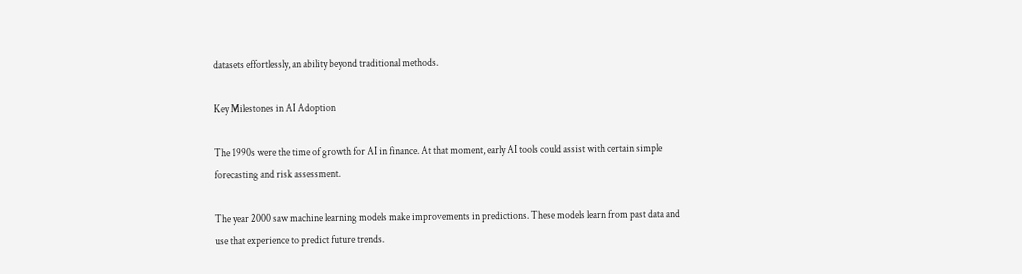datasets effortlessly, an ability beyond traditional methods.

Key Milestones in AI Adoption

The 1990s were the time of growth for AI in finance. At that moment, early AI tools could assist with certain simple forecasting and risk assessment.

The year 2000 saw machine learning models make improvements in predictions. These models learn from past data and use that experience to predict future trends.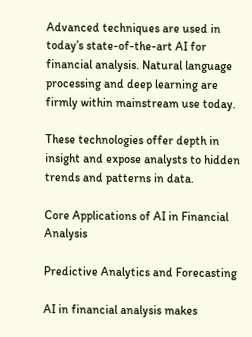Advanced techniques are used in today’s state-of-the-art AI for financial analysis. Natural language processing and deep learning are firmly within mainstream use today.

These technologies offer depth in insight and expose analysts to hidden trends and patterns in data.

Core Applications of AI in Financial Analysis

Predictive Analytics and Forecasting

AI in financial analysis makes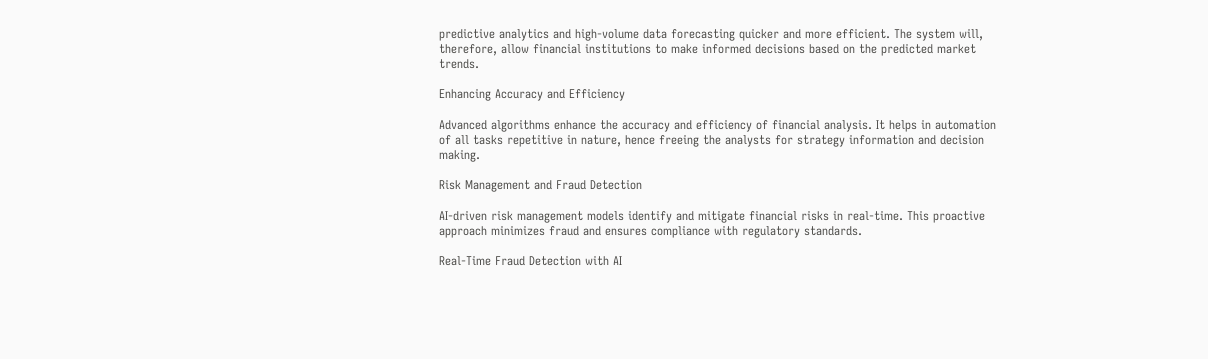predictive analytics and high-volume data forecasting quicker and more efficient. The system will, therefore, allow financial institutions to make informed decisions based on the predicted market trends.

Enhancing Accuracy and Efficiency

Advanced algorithms enhance the accuracy and efficiency of financial analysis. It helps in automation of all tasks repetitive in nature, hence freeing the analysts for strategy information and decision making.

Risk Management and Fraud Detection

AI-driven risk management models identify and mitigate financial risks in real-time. This proactive approach minimizes fraud and ensures compliance with regulatory standards.

Real-Time Fraud Detection with AI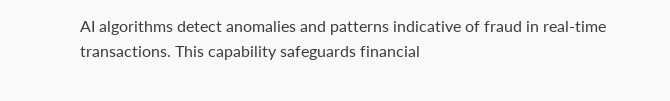AI algorithms detect anomalies and patterns indicative of fraud in real-time transactions. This capability safeguards financial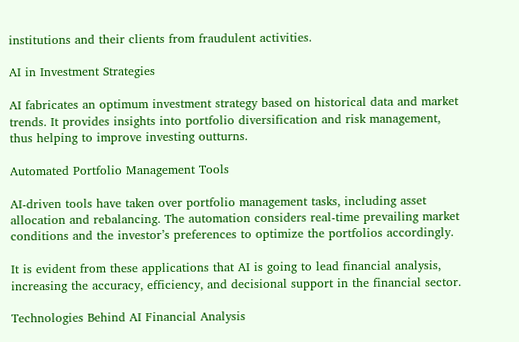institutions and their clients from fraudulent activities.

AI in Investment Strategies

AI fabricates an optimum investment strategy based on historical data and market trends. It provides insights into portfolio diversification and risk management, thus helping to improve investing outturns.

Automated Portfolio Management Tools

AI-driven tools have taken over portfolio management tasks, including asset allocation and rebalancing. The automation considers real-time prevailing market conditions and the investor’s preferences to optimize the portfolios accordingly.

It is evident from these applications that AI is going to lead financial analysis, increasing the accuracy, efficiency, and decisional support in the financial sector.

Technologies Behind AI Financial Analysis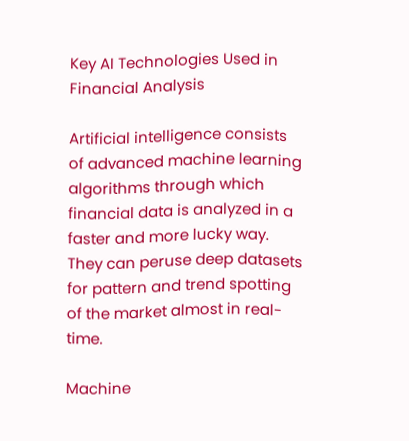Key AI Technologies Used in Financial Analysis

Artificial intelligence consists of advanced machine learning algorithms through which financial data is analyzed in a faster and more lucky way. They can peruse deep datasets for pattern and trend spotting of the market almost in real-time.

Machine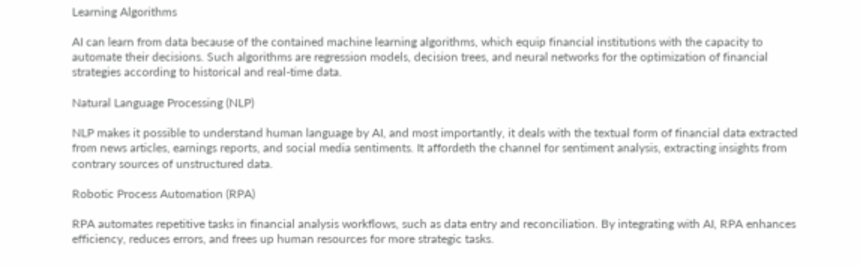Learning Algorithms

AI can learn from data because of the contained machine learning algorithms, which equip financial institutions with the capacity to automate their decisions. Such algorithms are regression models, decision trees, and neural networks for the optimization of financial strategies according to historical and real-time data.

Natural Language Processing (NLP)

NLP makes it possible to understand human language by AI, and most importantly, it deals with the textual form of financial data extracted from news articles, earnings reports, and social media sentiments. It affordeth the channel for sentiment analysis, extracting insights from contrary sources of unstructured data.

Robotic Process Automation (RPA)

RPA automates repetitive tasks in financial analysis workflows, such as data entry and reconciliation. By integrating with AI, RPA enhances efficiency, reduces errors, and frees up human resources for more strategic tasks.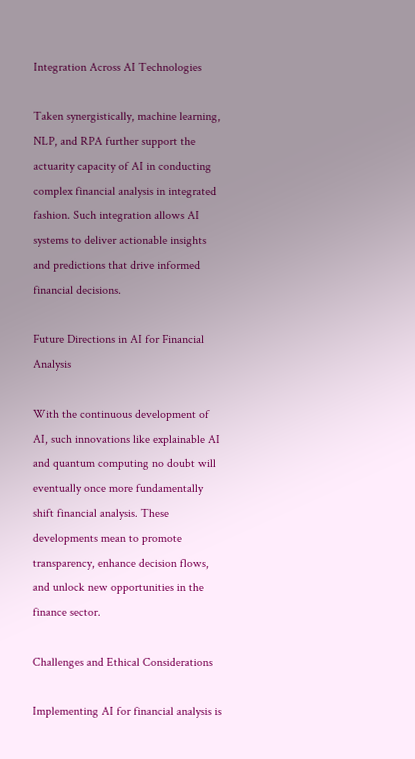Integration Across AI Technologies

Taken synergistically, machine learning, NLP, and RPA further support the actuarity capacity of AI in conducting complex financial analysis in integrated fashion. Such integration allows AI systems to deliver actionable insights and predictions that drive informed financial decisions.

Future Directions in AI for Financial Analysis

With the continuous development of AI, such innovations like explainable AI and quantum computing no doubt will eventually once more fundamentally shift financial analysis. These developments mean to promote transparency, enhance decision flows, and unlock new opportunities in the finance sector.

Challenges and Ethical Considerations

Implementing AI for financial analysis is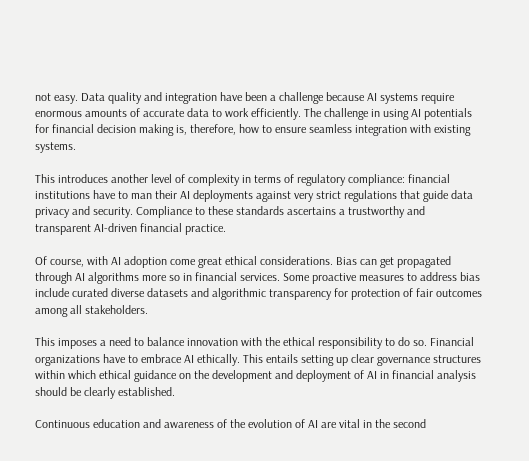not easy. Data quality and integration have been a challenge because AI systems require enormous amounts of accurate data to work efficiently. The challenge in using AI potentials for financial decision making is, therefore, how to ensure seamless integration with existing systems.

This introduces another level of complexity in terms of regulatory compliance: financial institutions have to man their AI deployments against very strict regulations that guide data privacy and security. Compliance to these standards ascertains a trustworthy and transparent AI-driven financial practice.

Of course, with AI adoption come great ethical considerations. Bias can get propagated through AI algorithms more so in financial services. Some proactive measures to address bias include curated diverse datasets and algorithmic transparency for protection of fair outcomes among all stakeholders.

This imposes a need to balance innovation with the ethical responsibility to do so. Financial organizations have to embrace AI ethically. This entails setting up clear governance structures within which ethical guidance on the development and deployment of AI in financial analysis should be clearly established.

Continuous education and awareness of the evolution of AI are vital in the second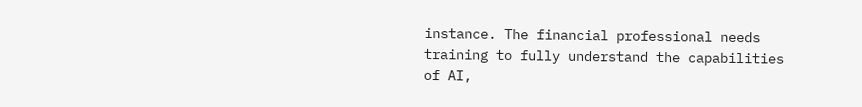instance. The financial professional needs training to fully understand the capabilities of AI,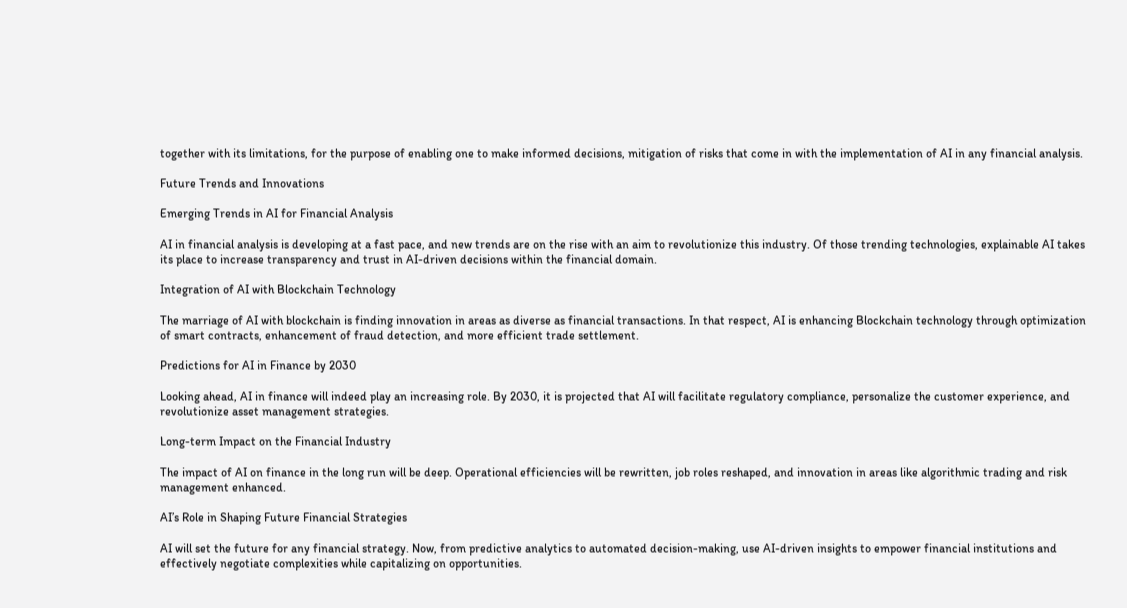together with its limitations, for the purpose of enabling one to make informed decisions, mitigation of risks that come in with the implementation of AI in any financial analysis.

Future Trends and Innovations

Emerging Trends in AI for Financial Analysis

AI in financial analysis is developing at a fast pace, and new trends are on the rise with an aim to revolutionize this industry. Of those trending technologies, explainable AI takes its place to increase transparency and trust in AI-driven decisions within the financial domain.

Integration of AI with Blockchain Technology

The marriage of AI with blockchain is finding innovation in areas as diverse as financial transactions. In that respect, AI is enhancing Blockchain technology through optimization of smart contracts, enhancement of fraud detection, and more efficient trade settlement.

Predictions for AI in Finance by 2030

Looking ahead, AI in finance will indeed play an increasing role. By 2030, it is projected that AI will facilitate regulatory compliance, personalize the customer experience, and revolutionize asset management strategies.

Long-term Impact on the Financial Industry

The impact of AI on finance in the long run will be deep. Operational efficiencies will be rewritten, job roles reshaped, and innovation in areas like algorithmic trading and risk management enhanced.

AI’s Role in Shaping Future Financial Strategies

AI will set the future for any financial strategy. Now, from predictive analytics to automated decision-making, use AI-driven insights to empower financial institutions and effectively negotiate complexities while capitalizing on opportunities.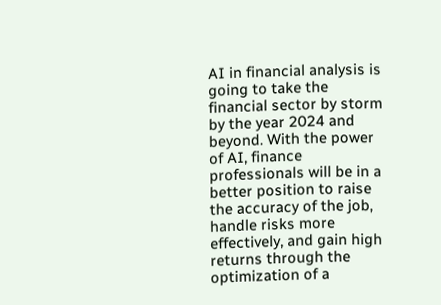AI in financial analysis is going to take the financial sector by storm by the year 2024 and beyond. With the power of AI, finance professionals will be in a better position to raise the accuracy of the job, handle risks more effectively, and gain high returns through the optimization of a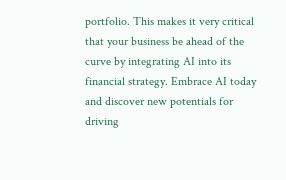portfolio. This makes it very critical that your business be ahead of the curve by integrating AI into its financial strategy. Embrace AI today and discover new potentials for driving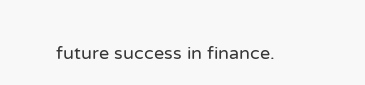future success in finance.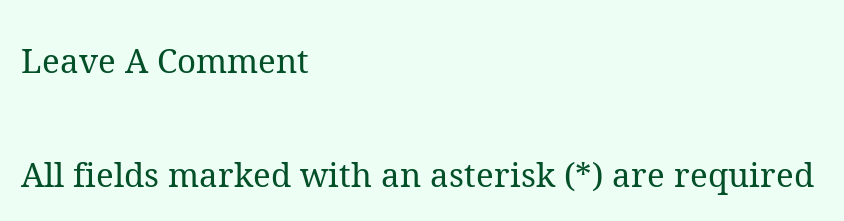Leave A Comment

All fields marked with an asterisk (*) are required